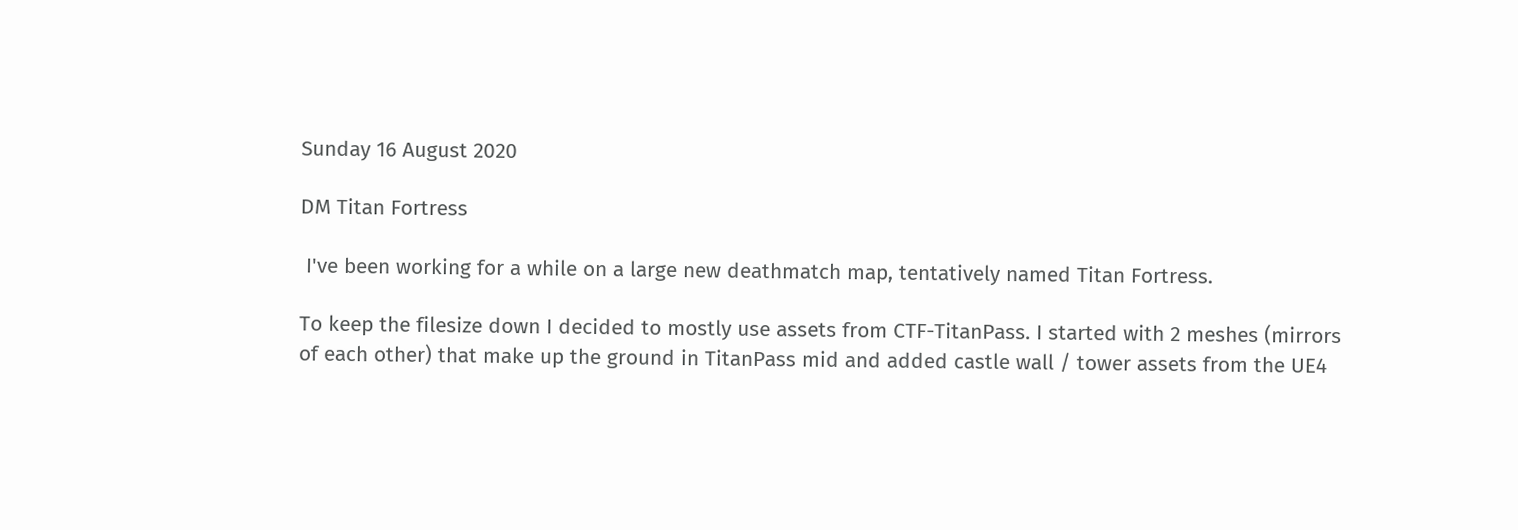Sunday 16 August 2020

DM Titan Fortress

 I've been working for a while on a large new deathmatch map, tentatively named Titan Fortress.

To keep the filesize down I decided to mostly use assets from CTF-TitanPass. I started with 2 meshes (mirrors of each other) that make up the ground in TitanPass mid and added castle wall / tower assets from the UE4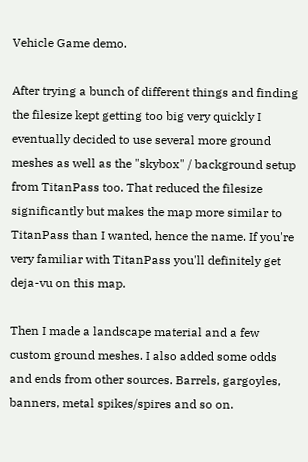Vehicle Game demo.

After trying a bunch of different things and finding the filesize kept getting too big very quickly I eventually decided to use several more ground meshes as well as the "skybox" / background setup from TitanPass too. That reduced the filesize significantly but makes the map more similar to TitanPass than I wanted, hence the name. If you're very familiar with TitanPass you'll definitely get deja-vu on this map.

Then I made a landscape material and a few custom ground meshes. I also added some odds and ends from other sources. Barrels, gargoyles, banners, metal spikes/spires and so on.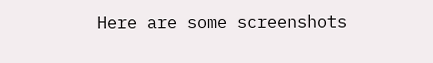Here are some screenshots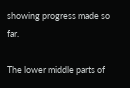showing progress made so far.

The lower middle parts of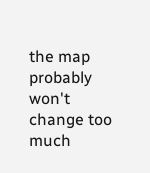the map probably won't change too much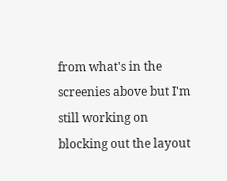from what's in the screenies above but I'm still working on blocking out the layout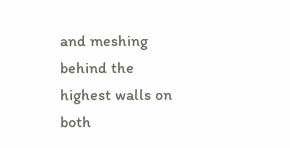and meshing behind the highest walls on both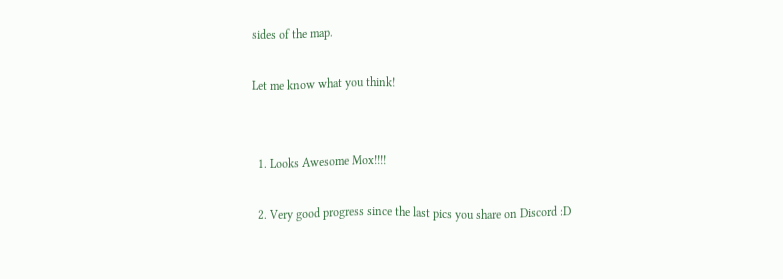sides of the map.

Let me know what you think!


  1. Looks Awesome Mox!!!!

  2. Very good progress since the last pics you share on Discord :D